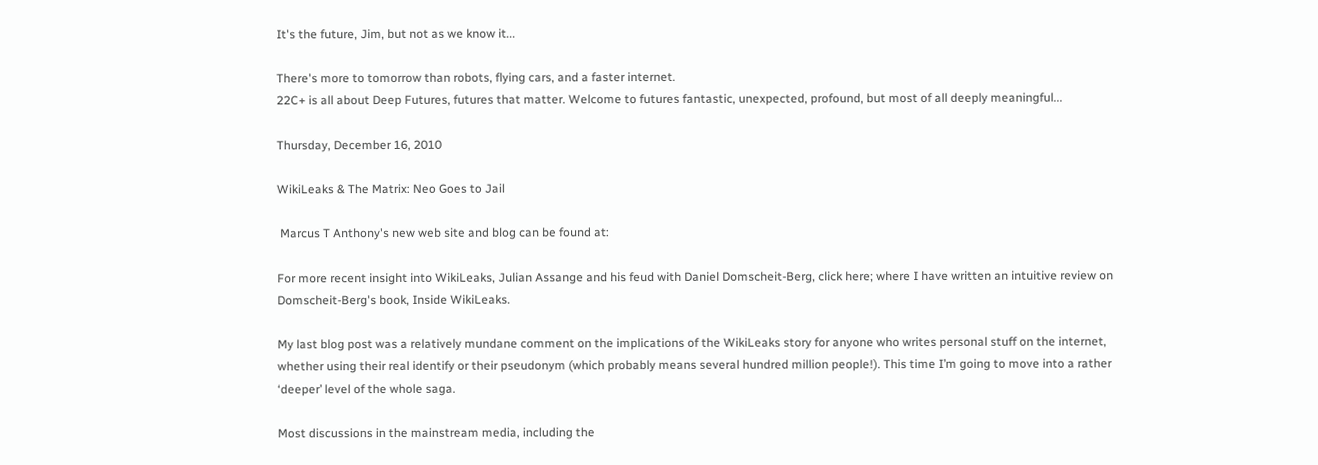It's the future, Jim, but not as we know it...

There's more to tomorrow than robots, flying cars, and a faster internet.
22C+ is all about Deep Futures, futures that matter. Welcome to futures fantastic, unexpected, profound, but most of all deeply meaningful...

Thursday, December 16, 2010

WikiLeaks & The Matrix: Neo Goes to Jail

 Marcus T Anthony's new web site and blog can be found at:

For more recent insight into WikiLeaks, Julian Assange and his feud with Daniel Domscheit-Berg, click here; where I have written an intuitive review on Domscheit-Berg's book, Inside WikiLeaks.

My last blog post was a relatively mundane comment on the implications of the WikiLeaks story for anyone who writes personal stuff on the internet, whether using their real identify or their pseudonym (which probably means several hundred million people!). This time I’m going to move into a rather ‘deeper’ level of the whole saga.

Most discussions in the mainstream media, including the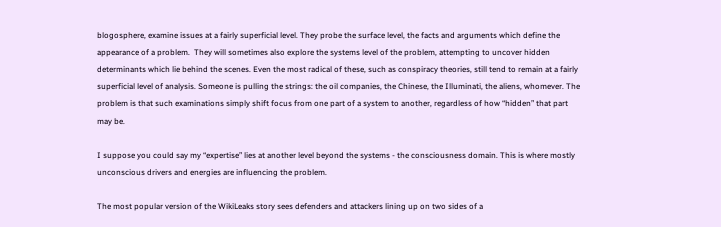blogosphere, examine issues at a fairly superficial level. They probe the surface level, the facts and arguments which define the appearance of a problem.  They will sometimes also explore the systems level of the problem, attempting to uncover hidden determinants which lie behind the scenes. Even the most radical of these, such as conspiracy theories, still tend to remain at a fairly superficial level of analysis. Someone is pulling the strings: the oil companies, the Chinese, the Illuminati, the aliens, whomever. The problem is that such examinations simply shift focus from one part of a system to another, regardless of how “hidden” that part may be.

I suppose you could say my “expertise” lies at another level beyond the systems - the consciousness domain. This is where mostly unconscious drivers and energies are influencing the problem.

The most popular version of the WikiLeaks story sees defenders and attackers lining up on two sides of a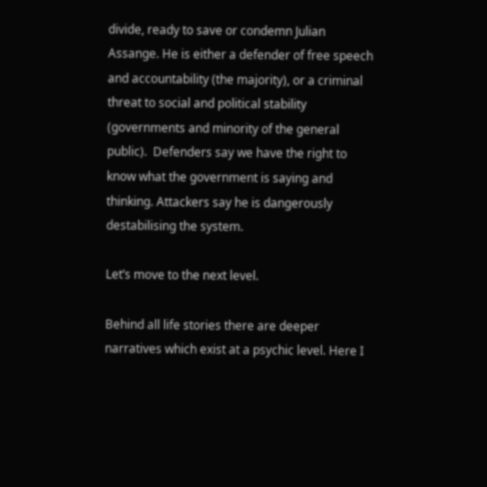divide, ready to save or condemn Julian Assange. He is either a defender of free speech and accountability (the majority), or a criminal threat to social and political stability (governments and minority of the general public).  Defenders say we have the right to know what the government is saying and thinking. Attackers say he is dangerously destabilising the system.

Let’s move to the next level.

Behind all life stories there are deeper narratives which exist at a psychic level. Here I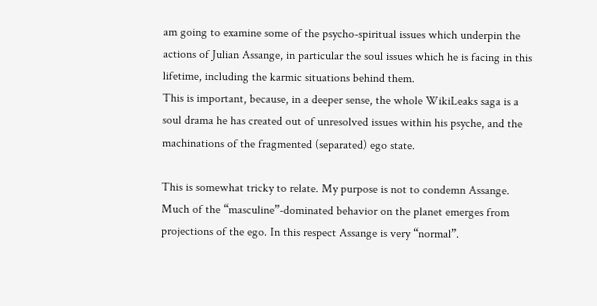am going to examine some of the psycho-spiritual issues which underpin the actions of Julian Assange, in particular the soul issues which he is facing in this lifetime, including the karmic situations behind them.
This is important, because, in a deeper sense, the whole WikiLeaks saga is a soul drama he has created out of unresolved issues within his psyche, and the machinations of the fragmented (separated) ego state.

This is somewhat tricky to relate. My purpose is not to condemn Assange. Much of the “masculine”-dominated behavior on the planet emerges from projections of the ego. In this respect Assange is very “normal”.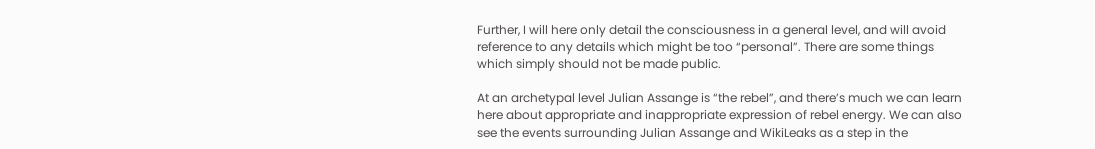Further, I will here only detail the consciousness in a general level, and will avoid reference to any details which might be too “personal”. There are some things which simply should not be made public.

At an archetypal level Julian Assange is “the rebel”, and there’s much we can learn here about appropriate and inappropriate expression of rebel energy. We can also see the events surrounding Julian Assange and WikiLeaks as a step in the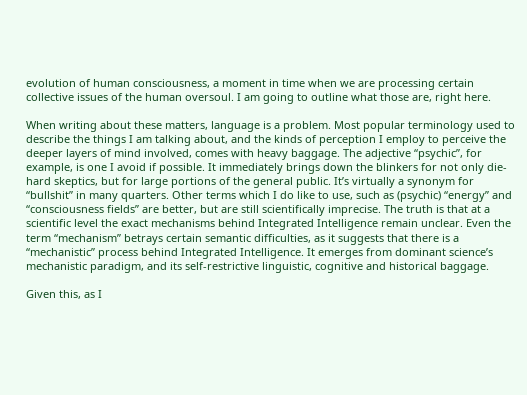evolution of human consciousness, a moment in time when we are processing certain collective issues of the human oversoul. I am going to outline what those are, right here.

When writing about these matters, language is a problem. Most popular terminology used to describe the things I am talking about, and the kinds of perception I employ to perceive the deeper layers of mind involved, comes with heavy baggage. The adjective “psychic”, for example, is one I avoid if possible. It immediately brings down the blinkers for not only die-hard skeptics, but for large portions of the general public. It’s virtually a synonym for “bullshit” in many quarters. Other terms which I do like to use, such as (psychic) “energy” and “consciousness fields” are better, but are still scientifically imprecise. The truth is that at a scientific level the exact mechanisms behind Integrated Intelligence remain unclear. Even the term “mechanism” betrays certain semantic difficulties, as it suggests that there is a “mechanistic” process behind Integrated Intelligence. It emerges from dominant science’s mechanistic paradigm, and its self-restrictive linguistic, cognitive and historical baggage.

Given this, as I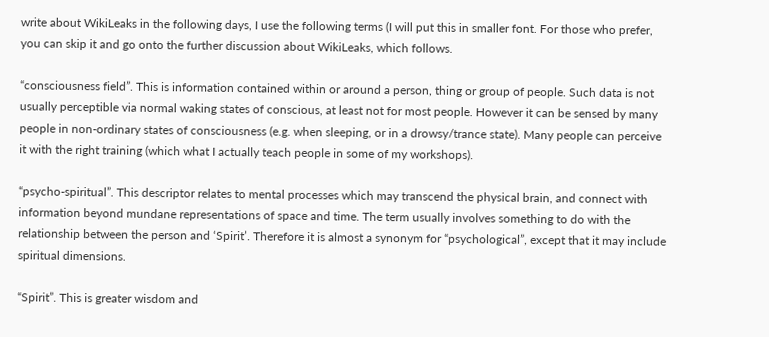write about WikiLeaks in the following days, I use the following terms (I will put this in smaller font. For those who prefer, you can skip it and go onto the further discussion about WikiLeaks, which follows.

“consciousness field”. This is information contained within or around a person, thing or group of people. Such data is not usually perceptible via normal waking states of conscious, at least not for most people. However it can be sensed by many people in non-ordinary states of consciousness (e.g. when sleeping, or in a drowsy/trance state). Many people can perceive it with the right training (which what I actually teach people in some of my workshops).

“psycho-spiritual”. This descriptor relates to mental processes which may transcend the physical brain, and connect with information beyond mundane representations of space and time. The term usually involves something to do with the relationship between the person and ‘Spirit’. Therefore it is almost a synonym for “psychological”, except that it may include spiritual dimensions.

“Spirit”. This is greater wisdom and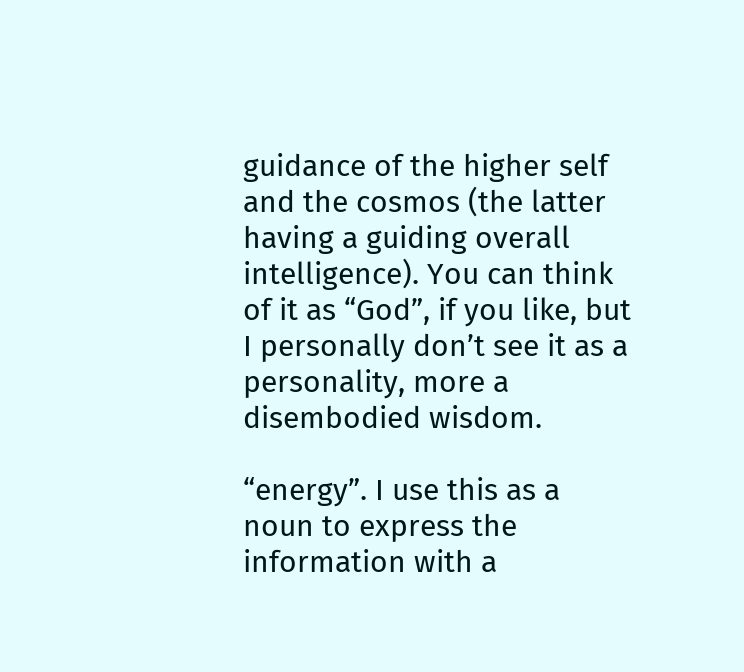guidance of the higher self and the cosmos (the latter having a guiding overall intelligence). You can think of it as “God”, if you like, but I personally don’t see it as a personality, more a disembodied wisdom.

“energy”. I use this as a noun to express the information with a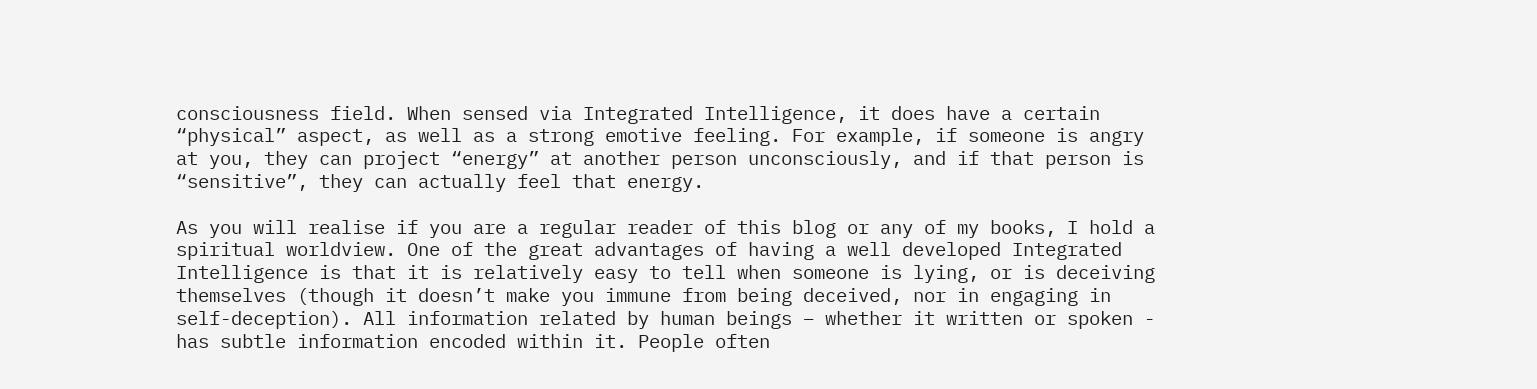consciousness field. When sensed via Integrated Intelligence, it does have a certain “physical” aspect, as well as a strong emotive feeling. For example, if someone is angry at you, they can project “energy” at another person unconsciously, and if that person is “sensitive”, they can actually feel that energy.

As you will realise if you are a regular reader of this blog or any of my books, I hold a spiritual worldview. One of the great advantages of having a well developed Integrated Intelligence is that it is relatively easy to tell when someone is lying, or is deceiving themselves (though it doesn’t make you immune from being deceived, nor in engaging in self-deception). All information related by human beings – whether it written or spoken - has subtle information encoded within it. People often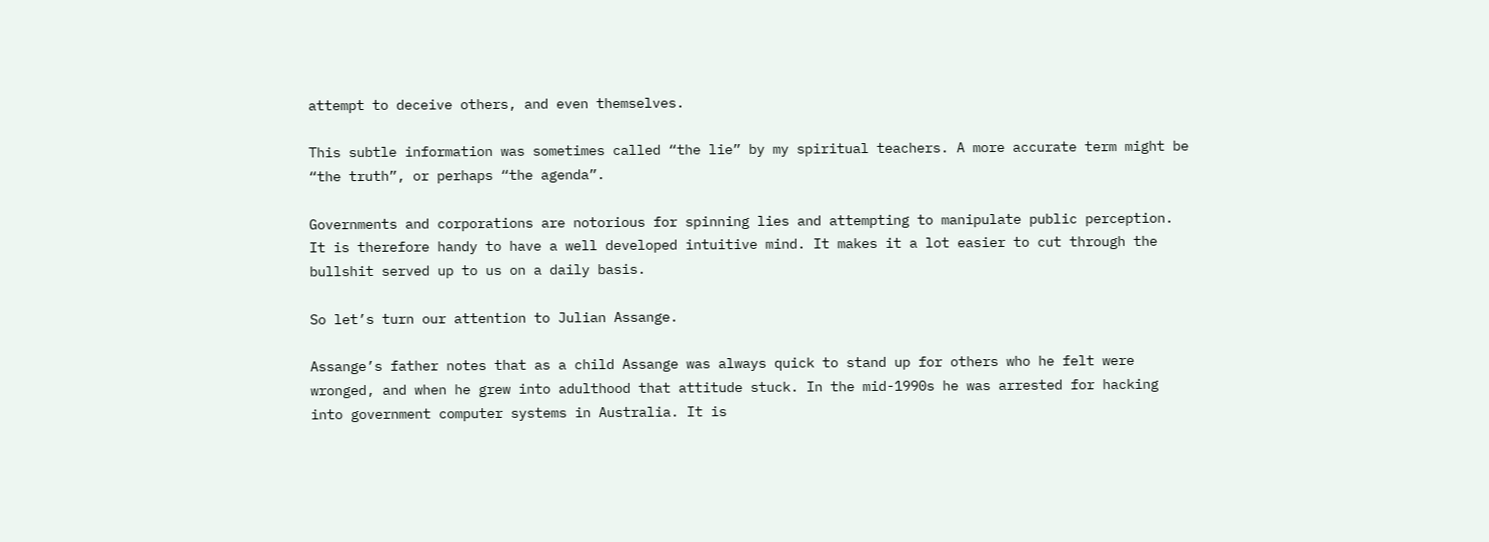attempt to deceive others, and even themselves.

This subtle information was sometimes called “the lie” by my spiritual teachers. A more accurate term might be “the truth”, or perhaps “the agenda”.

Governments and corporations are notorious for spinning lies and attempting to manipulate public perception. It is therefore handy to have a well developed intuitive mind. It makes it a lot easier to cut through the bullshit served up to us on a daily basis.

So let’s turn our attention to Julian Assange.

Assange’s father notes that as a child Assange was always quick to stand up for others who he felt were wronged, and when he grew into adulthood that attitude stuck. In the mid-1990s he was arrested for hacking into government computer systems in Australia. It is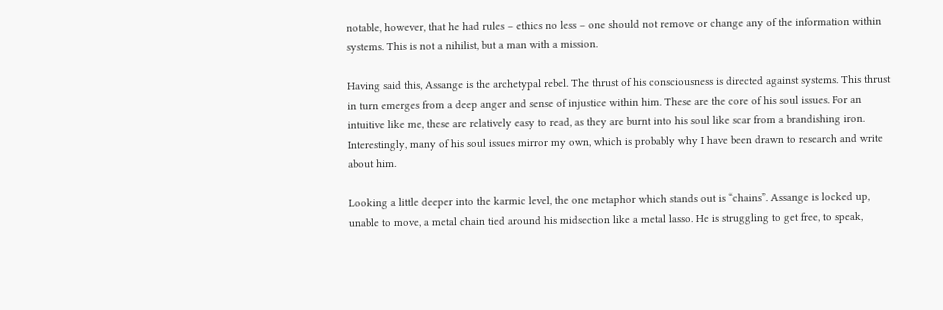notable, however, that he had rules – ethics no less – one should not remove or change any of the information within systems. This is not a nihilist, but a man with a mission.

Having said this, Assange is the archetypal rebel. The thrust of his consciousness is directed against systems. This thrust in turn emerges from a deep anger and sense of injustice within him. These are the core of his soul issues. For an intuitive like me, these are relatively easy to read, as they are burnt into his soul like scar from a brandishing iron. Interestingly, many of his soul issues mirror my own, which is probably why I have been drawn to research and write about him.

Looking a little deeper into the karmic level, the one metaphor which stands out is “chains”. Assange is locked up, unable to move, a metal chain tied around his midsection like a metal lasso. He is struggling to get free, to speak,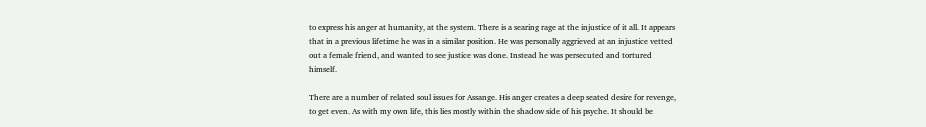to express his anger at humanity, at the system. There is a searing rage at the injustice of it all. It appears that in a previous lifetime he was in a similar position. He was personally aggrieved at an injustice vetted out a female friend, and wanted to see justice was done. Instead he was persecuted and tortured himself.

There are a number of related soul issues for Assange. His anger creates a deep seated desire for revenge, to get even. As with my own life, this lies mostly within the shadow side of his psyche. It should be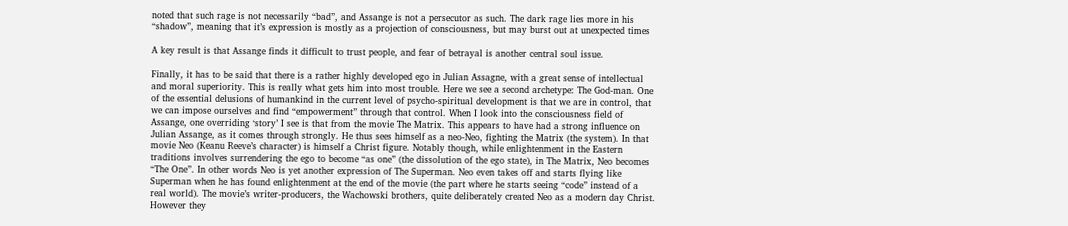noted that such rage is not necessarily “bad”, and Assange is not a persecutor as such. The dark rage lies more in his “shadow”, meaning that it’s expression is mostly as a projection of consciousness, but may burst out at unexpected times

A key result is that Assange finds it difficult to trust people, and fear of betrayal is another central soul issue.

Finally, it has to be said that there is a rather highly developed ego in Julian Assagne, with a great sense of intellectual and moral superiority. This is really what gets him into most trouble. Here we see a second archetype: The God-man. One of the essential delusions of humankind in the current level of psycho-spiritual development is that we are in control, that we can impose ourselves and find “empowerment” through that control. When I look into the consciousness field of Assange, one overriding ‘story’ I see is that from the movie The Matrix. This appears to have had a strong influence on Julian Assange, as it comes through strongly. He thus sees himself as a neo-Neo, fighting the Matrix (the system). In that movie Neo (Keanu Reeve’s character) is himself a Christ figure. Notably though, while enlightenment in the Eastern traditions involves surrendering the ego to become “as one” (the dissolution of the ego state), in The Matrix, Neo becomes “The One”. In other words Neo is yet another expression of The Superman. Neo even takes off and starts flying like Superman when he has found enlightenment at the end of the movie (the part where he starts seeing “code” instead of a real world). The movie’s writer-producers, the Wachowski brothers, quite deliberately created Neo as a modern day Christ. However they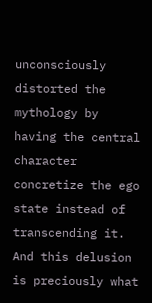unconsciously  distorted the mythology by having the central character concretize the ego state instead of transcending it. And this delusion is preciously what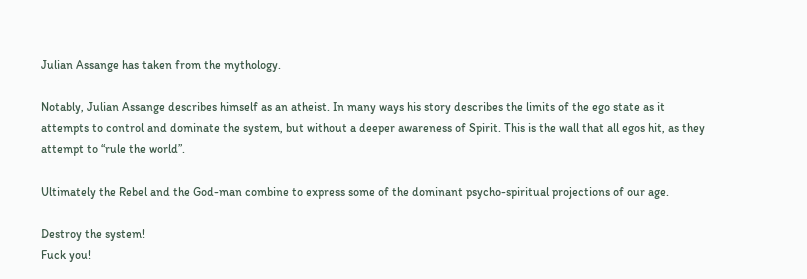Julian Assange has taken from the mythology.

Notably, Julian Assange describes himself as an atheist. In many ways his story describes the limits of the ego state as it attempts to control and dominate the system, but without a deeper awareness of Spirit. This is the wall that all egos hit, as they attempt to “rule the world”.

Ultimately the Rebel and the God-man combine to express some of the dominant psycho-spiritual projections of our age.

Destroy the system!
Fuck you!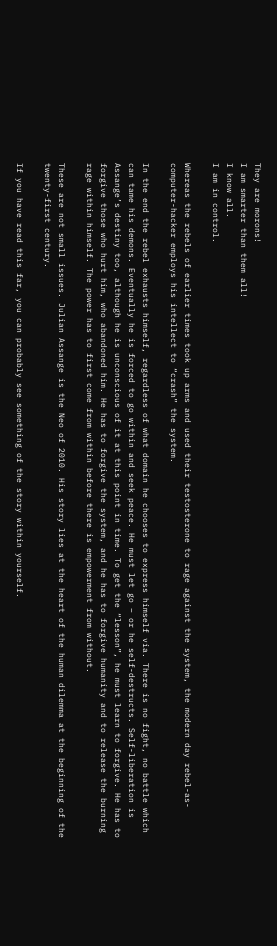They are morons!
I am smarter than them all!
I know all.
I am in control.

Whereas the rebels of earlier times took up arms and used their testosterone to rage against the system, the modern day rebel-as-computer-hacker employs his intellect to “crash” the system.

In the end the rebel exhausts himself, regardless of what domain he chooses to express himself via. There is no fight, no battle which can tame his demons. Eventually he is forced to go within and seek peace. He must let go – or he self-destructs. Self-liberation is Assange’s destiny too, although he is unconscious of it at this point in time. To get the “lesson”, he must learn to forgive. He has to forgive those who hurt him, who abandoned him. He has to forgive the system, and he has to forgive humanity and to release the burning rage within himself. The power has to first come from within before there is empowerment from without.

These are not small issues. Julian Assange is the Neo of 2010. His story lies at the heart of the human dilemma at the beginning of the twenty-first century.

If you have read this far, you can probably see something of the story within yourself.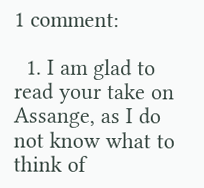1 comment:

  1. I am glad to read your take on Assange, as I do not know what to think of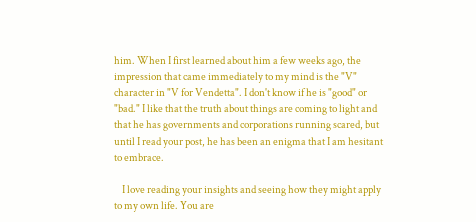him. When I first learned about him a few weeks ago, the impression that came immediately to my mind is the "V" character in "V for Vendetta". I don't know if he is "good" or "bad." I like that the truth about things are coming to light and that he has governments and corporations running scared, but until I read your post, he has been an enigma that I am hesitant to embrace.

    I love reading your insights and seeing how they might apply to my own life. You are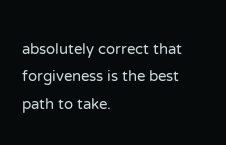absolutely correct that forgiveness is the best path to take.